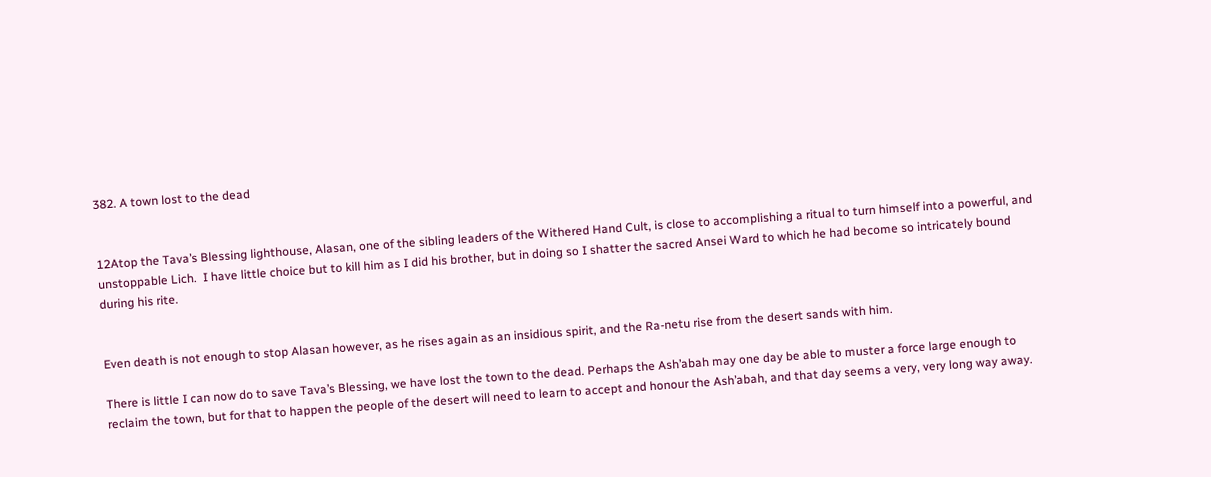382. A town lost to the dead


12Atop the Tava’s Blessing lighthouse, Alasan, one of the sibling leaders of the Withered Hand Cult, is close to accomplishing a ritual to turn himself into a powerful, and unstoppable Lich.  I have little choice but to kill him as I did his brother, but in doing so I shatter the sacred Ansei Ward to which he had become so intricately bound during his rite.


Even death is not enough to stop Alasan however, as he rises again as an insidious spirit, and the Ra-netu rise from the desert sands with him.

There is little I can now do to save Tava’s Blessing, we have lost the town to the dead. Perhaps the Ash’abah may one day be able to muster a force large enough to reclaim the town, but for that to happen the people of the desert will need to learn to accept and honour the Ash’abah, and that day seems a very, very long way away.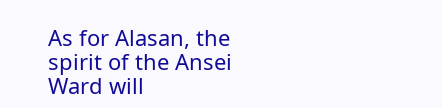As for Alasan, the spirit of the Ansei Ward will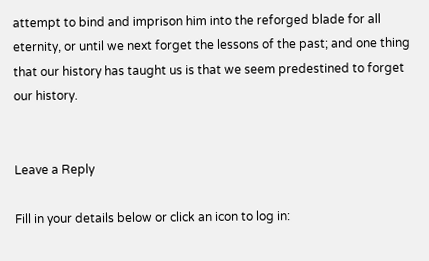attempt to bind and imprison him into the reforged blade for all eternity, or until we next forget the lessons of the past; and one thing that our history has taught us is that we seem predestined to forget our history.


Leave a Reply

Fill in your details below or click an icon to log in: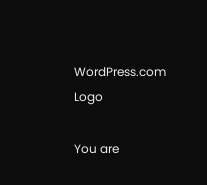WordPress.com Logo

You are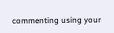commenting using your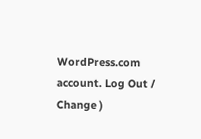WordPress.com account. Log Out /  Change )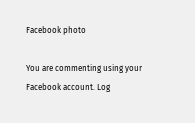Facebook photo

You are commenting using your Facebook account. Log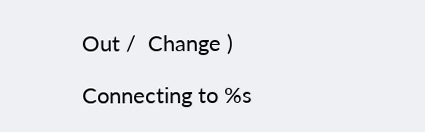Out /  Change )

Connecting to %s